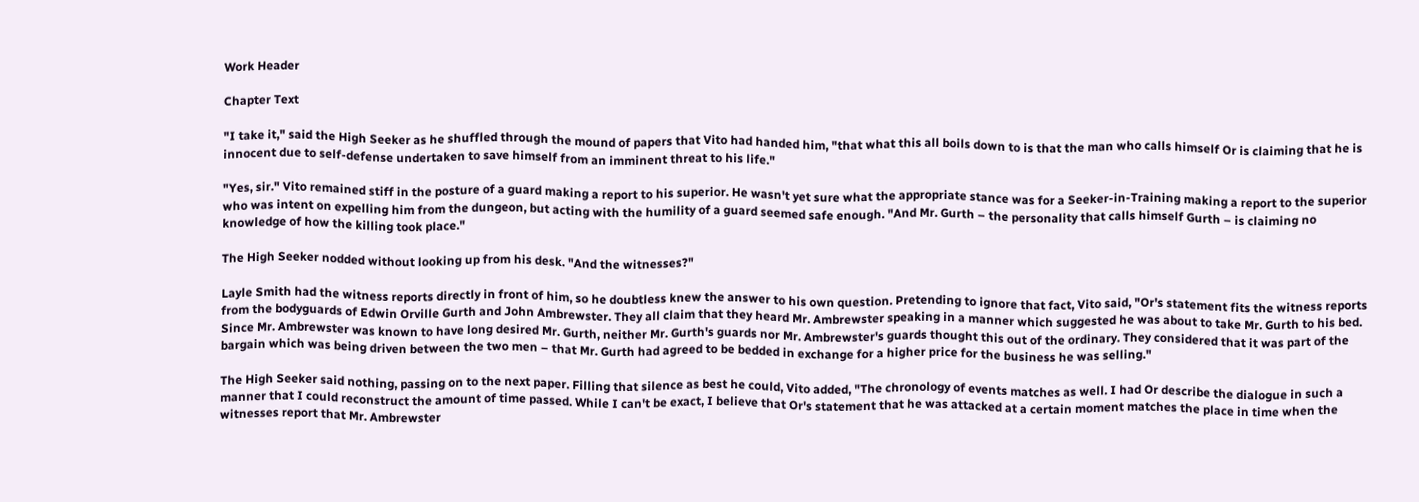Work Header

Chapter Text

"I take it," said the High Seeker as he shuffled through the mound of papers that Vito had handed him, "that what this all boils down to is that the man who calls himself Or is claiming that he is innocent due to self-defense undertaken to save himself from an imminent threat to his life."

"Yes, sir." Vito remained stiff in the posture of a guard making a report to his superior. He wasn't yet sure what the appropriate stance was for a Seeker-in-Training making a report to the superior who was intent on expelling him from the dungeon, but acting with the humility of a guard seemed safe enough. "And Mr. Gurth – the personality that calls himself Gurth – is claiming no knowledge of how the killing took place."

The High Seeker nodded without looking up from his desk. "And the witnesses?"

Layle Smith had the witness reports directly in front of him, so he doubtless knew the answer to his own question. Pretending to ignore that fact, Vito said, "Or's statement fits the witness reports from the bodyguards of Edwin Orville Gurth and John Ambrewster. They all claim that they heard Mr. Ambrewster speaking in a manner which suggested he was about to take Mr. Gurth to his bed. Since Mr. Ambrewster was known to have long desired Mr. Gurth, neither Mr. Gurth's guards nor Mr. Ambrewster's guards thought this out of the ordinary. They considered that it was part of the bargain which was being driven between the two men – that Mr. Gurth had agreed to be bedded in exchange for a higher price for the business he was selling."

The High Seeker said nothing, passing on to the next paper. Filling that silence as best he could, Vito added, "The chronology of events matches as well. I had Or describe the dialogue in such a manner that I could reconstruct the amount of time passed. While I can't be exact, I believe that Or's statement that he was attacked at a certain moment matches the place in time when the witnesses report that Mr. Ambrewster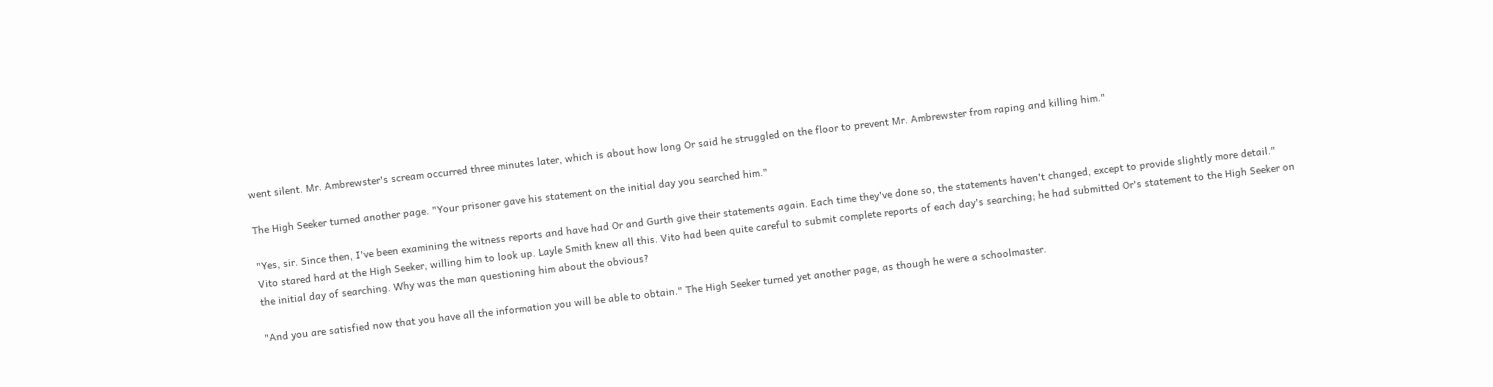went silent. Mr. Ambrewster's scream occurred three minutes later, which is about how long Or said he struggled on the floor to prevent Mr. Ambrewster from raping and killing him."

The High Seeker turned another page. "Your prisoner gave his statement on the initial day you searched him."

"Yes, sir. Since then, I've been examining the witness reports and have had Or and Gurth give their statements again. Each time they've done so, the statements haven't changed, except to provide slightly more detail." Vito stared hard at the High Seeker, willing him to look up. Layle Smith knew all this. Vito had been quite careful to submit complete reports of each day's searching; he had submitted Or's statement to the High Seeker on the initial day of searching. Why was the man questioning him about the obvious?

"And you are satisfied now that you have all the information you will be able to obtain." The High Seeker turned yet another page, as though he were a schoolmaster.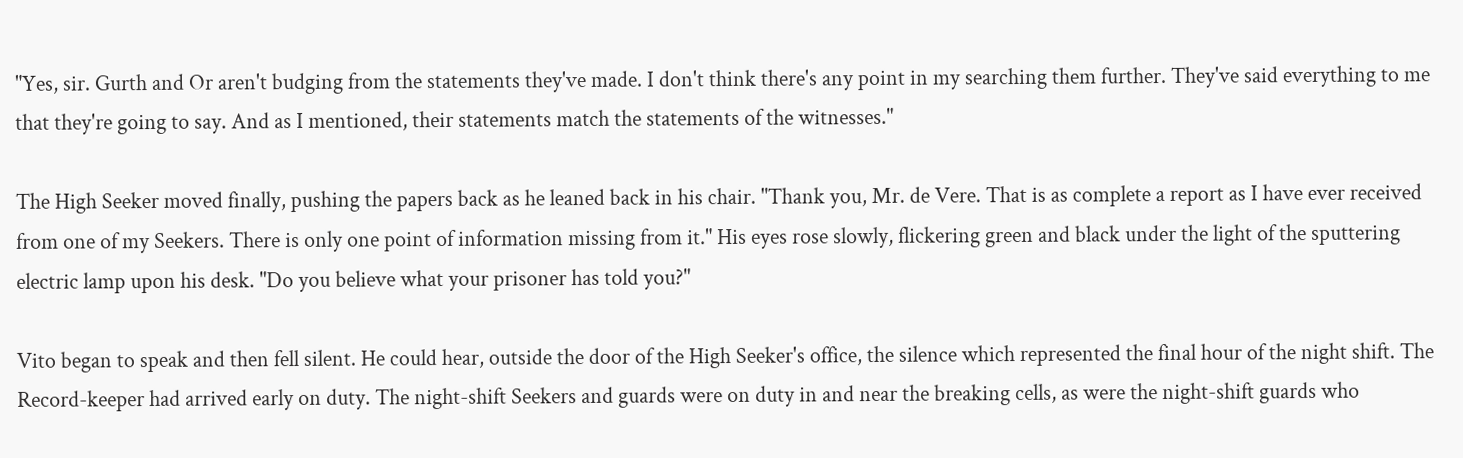"Yes, sir. Gurth and Or aren't budging from the statements they've made. I don't think there's any point in my searching them further. They've said everything to me that they're going to say. And as I mentioned, their statements match the statements of the witnesses."

The High Seeker moved finally, pushing the papers back as he leaned back in his chair. "Thank you, Mr. de Vere. That is as complete a report as I have ever received from one of my Seekers. There is only one point of information missing from it." His eyes rose slowly, flickering green and black under the light of the sputtering electric lamp upon his desk. "Do you believe what your prisoner has told you?"

Vito began to speak and then fell silent. He could hear, outside the door of the High Seeker's office, the silence which represented the final hour of the night shift. The Record-keeper had arrived early on duty. The night-shift Seekers and guards were on duty in and near the breaking cells, as were the night-shift guards who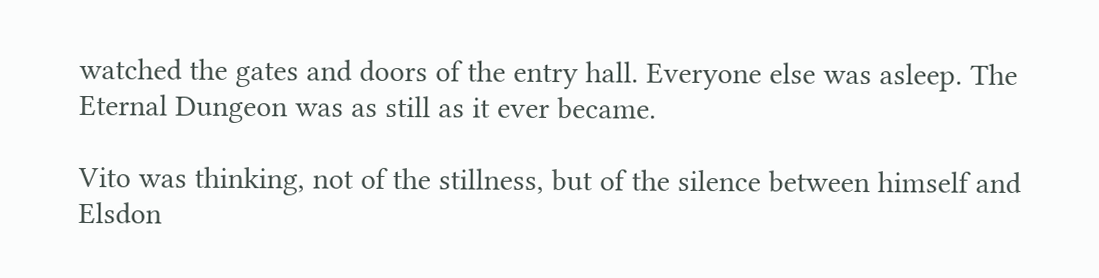watched the gates and doors of the entry hall. Everyone else was asleep. The Eternal Dungeon was as still as it ever became.

Vito was thinking, not of the stillness, but of the silence between himself and Elsdon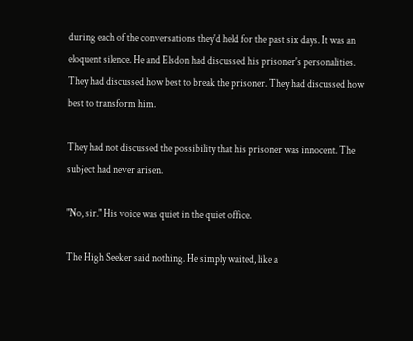during each of the conversations they'd held for the past six days. It was an eloquent silence. He and Elsdon had discussed his prisoner's personalities. They had discussed how best to break the prisoner. They had discussed how best to transform him.

They had not discussed the possibility that his prisoner was innocent. The subject had never arisen.

"No, sir." His voice was quiet in the quiet office.

The High Seeker said nothing. He simply waited, like a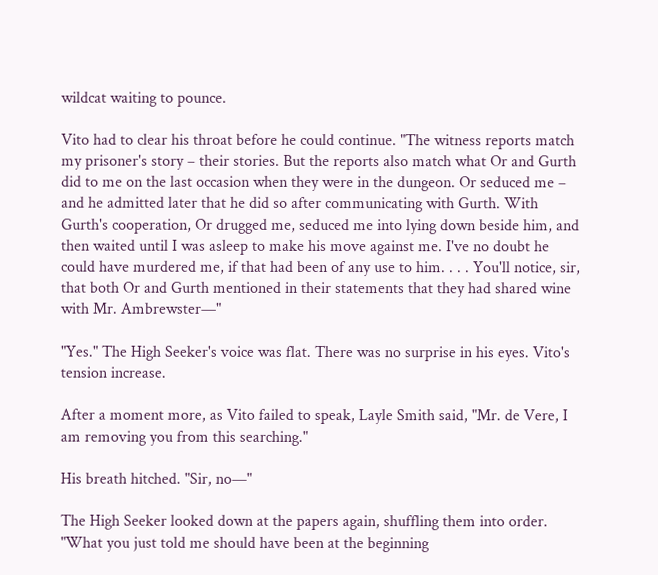wildcat waiting to pounce.

Vito had to clear his throat before he could continue. "The witness reports match my prisoner's story – their stories. But the reports also match what Or and Gurth did to me on the last occasion when they were in the dungeon. Or seduced me – and he admitted later that he did so after communicating with Gurth. With Gurth's cooperation, Or drugged me, seduced me into lying down beside him, and then waited until I was asleep to make his move against me. I've no doubt he could have murdered me, if that had been of any use to him. . . . You'll notice, sir, that both Or and Gurth mentioned in their statements that they had shared wine with Mr. Ambrewster—"

"Yes." The High Seeker's voice was flat. There was no surprise in his eyes. Vito's tension increase.

After a moment more, as Vito failed to speak, Layle Smith said, "Mr. de Vere, I am removing you from this searching."

His breath hitched. "Sir, no—"

The High Seeker looked down at the papers again, shuffling them into order. "What you just told me should have been at the beginning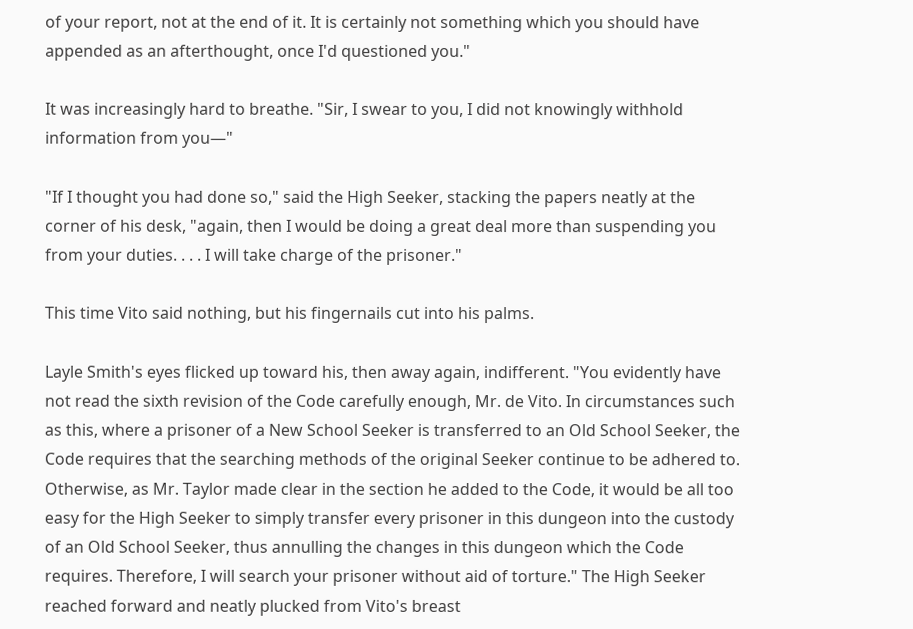of your report, not at the end of it. It is certainly not something which you should have appended as an afterthought, once I'd questioned you."

It was increasingly hard to breathe. "Sir, I swear to you, I did not knowingly withhold information from you—"

"If I thought you had done so," said the High Seeker, stacking the papers neatly at the corner of his desk, "again, then I would be doing a great deal more than suspending you from your duties. . . . I will take charge of the prisoner."

This time Vito said nothing, but his fingernails cut into his palms.

Layle Smith's eyes flicked up toward his, then away again, indifferent. "You evidently have not read the sixth revision of the Code carefully enough, Mr. de Vito. In circumstances such as this, where a prisoner of a New School Seeker is transferred to an Old School Seeker, the Code requires that the searching methods of the original Seeker continue to be adhered to. Otherwise, as Mr. Taylor made clear in the section he added to the Code, it would be all too easy for the High Seeker to simply transfer every prisoner in this dungeon into the custody of an Old School Seeker, thus annulling the changes in this dungeon which the Code requires. Therefore, I will search your prisoner without aid of torture." The High Seeker reached forward and neatly plucked from Vito's breast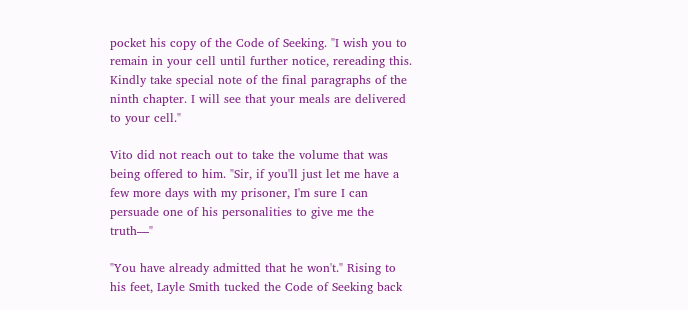pocket his copy of the Code of Seeking. "I wish you to remain in your cell until further notice, rereading this. Kindly take special note of the final paragraphs of the ninth chapter. I will see that your meals are delivered to your cell."

Vito did not reach out to take the volume that was being offered to him. "Sir, if you'll just let me have a few more days with my prisoner, I'm sure I can persuade one of his personalities to give me the truth—"

"You have already admitted that he won't." Rising to his feet, Layle Smith tucked the Code of Seeking back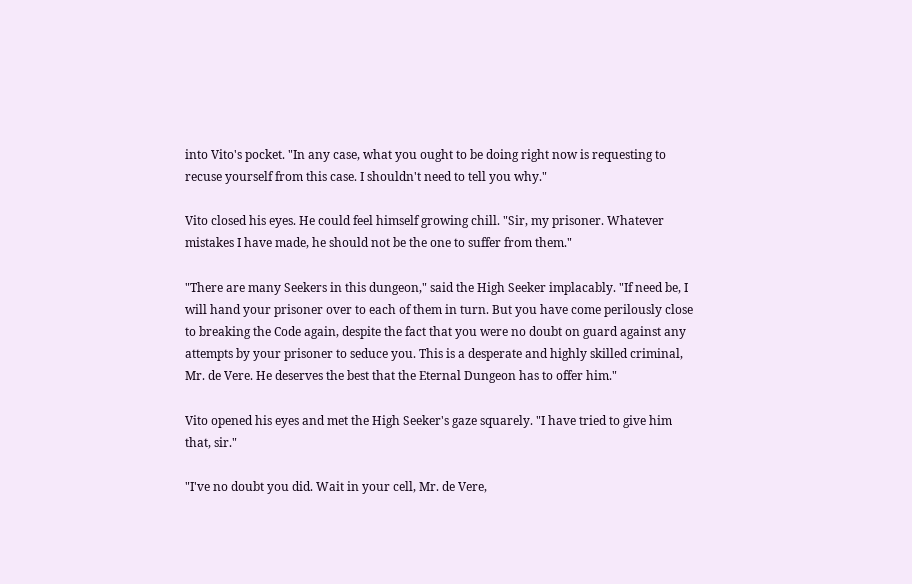into Vito's pocket. "In any case, what you ought to be doing right now is requesting to recuse yourself from this case. I shouldn't need to tell you why."

Vito closed his eyes. He could feel himself growing chill. "Sir, my prisoner. Whatever mistakes I have made, he should not be the one to suffer from them."

"There are many Seekers in this dungeon," said the High Seeker implacably. "If need be, I will hand your prisoner over to each of them in turn. But you have come perilously close to breaking the Code again, despite the fact that you were no doubt on guard against any attempts by your prisoner to seduce you. This is a desperate and highly skilled criminal, Mr. de Vere. He deserves the best that the Eternal Dungeon has to offer him."

Vito opened his eyes and met the High Seeker's gaze squarely. "I have tried to give him that, sir."

"I've no doubt you did. Wait in your cell, Mr. de Vere,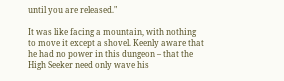until you are released."

It was like facing a mountain, with nothing to move it except a shovel. Keenly aware that he had no power in this dungeon – that the High Seeker need only wave his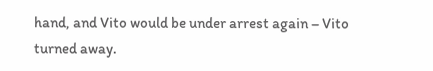hand, and Vito would be under arrest again – Vito turned away.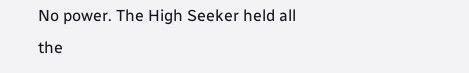No power. The High Seeker held all the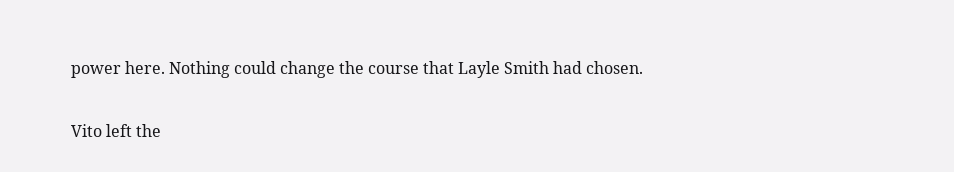power here. Nothing could change the course that Layle Smith had chosen.

Vito left the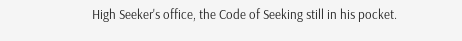High Seeker's office, the Code of Seeking still in his pocket.